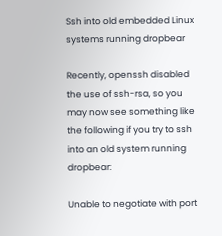Ssh into old embedded Linux systems running dropbear

Recently, openssh disabled the use of ssh-rsa, so you may now see something like the following if you try to ssh into an old system running dropbear:

Unable to negotiate with port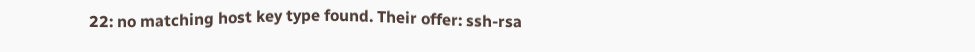22: no matching host key type found. Their offer: ssh-rsa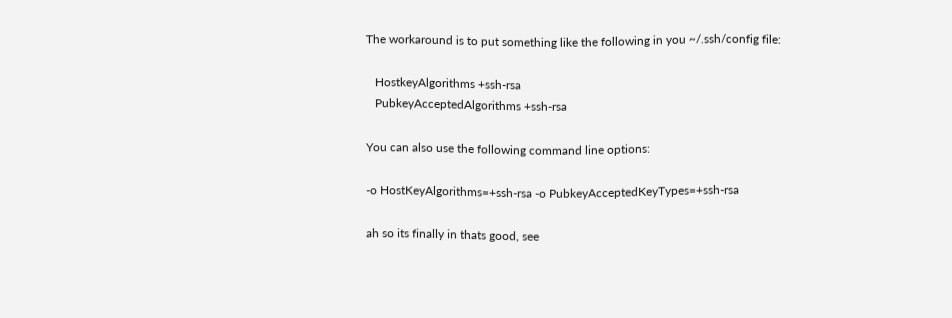The workaround is to put something like the following in you ~/.ssh/config file:

   HostkeyAlgorithms +ssh-rsa
   PubkeyAcceptedAlgorithms +ssh-rsa

You can also use the following command line options:

-o HostKeyAlgorithms=+ssh-rsa -o PubkeyAcceptedKeyTypes=+ssh-rsa

ah so its finally in thats good, see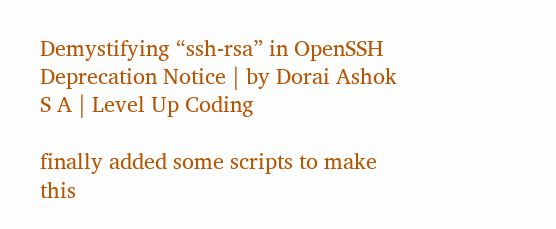Demystifying “ssh-rsa” in OpenSSH Deprecation Notice | by Dorai Ashok S A | Level Up Coding

finally added some scripts to make this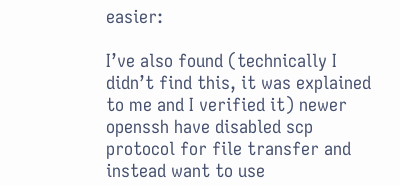easier:

I’ve also found (technically I didn’t find this, it was explained to me and I verified it) newer openssh have disabled scp protocol for file transfer and instead want to use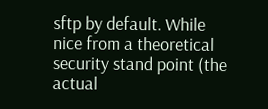sftp by default. While nice from a theoretical security stand point (the actual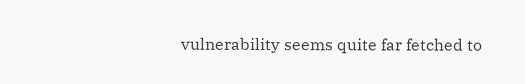vulnerability seems quite far fetched to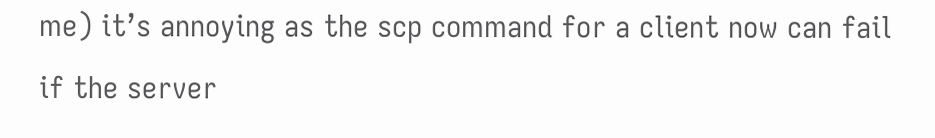me) it’s annoying as the scp command for a client now can fail if the server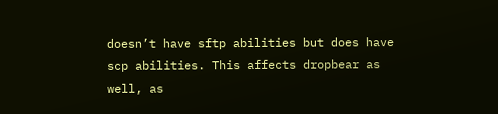doesn’t have sftp abilities but does have scp abilities. This affects dropbear as well, as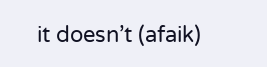it doesn’t (afaik)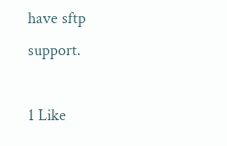have sftp support.

1 Like